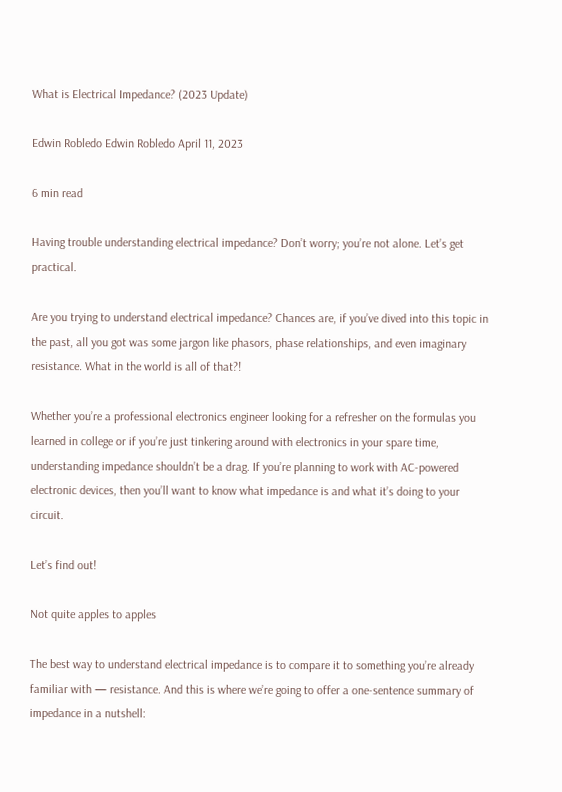What is Electrical Impedance? (2023 Update)

Edwin Robledo Edwin Robledo April 11, 2023

6 min read

Having trouble understanding electrical impedance? Don’t worry; you’re not alone. Let’s get practical.

Are you trying to understand electrical impedance? Chances are, if you’ve dived into this topic in the past, all you got was some jargon like phasors, phase relationships, and even imaginary resistance. What in the world is all of that?!

Whether you’re a professional electronics engineer looking for a refresher on the formulas you learned in college or if you’re just tinkering around with electronics in your spare time, understanding impedance shouldn’t be a drag. If you’re planning to work with AC-powered electronic devices, then you’ll want to know what impedance is and what it’s doing to your circuit.

Let’s find out!

Not quite apples to apples

The best way to understand electrical impedance is to compare it to something you’re already familiar with — resistance. And this is where we’re going to offer a one-sentence summary of impedance in a nutshell: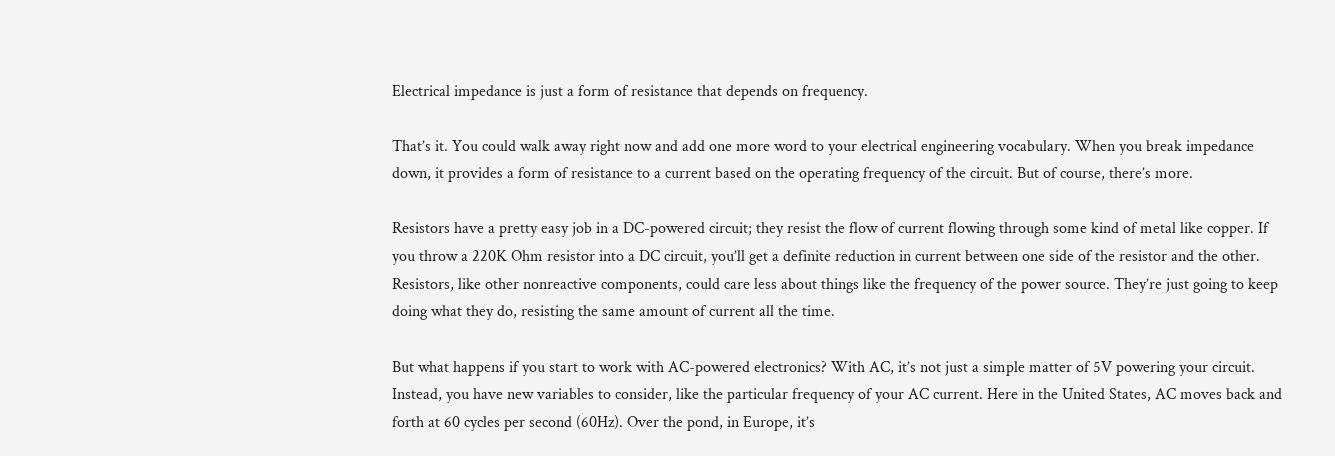Electrical impedance is just a form of resistance that depends on frequency.

That’s it. You could walk away right now and add one more word to your electrical engineering vocabulary. When you break impedance down, it provides a form of resistance to a current based on the operating frequency of the circuit. But of course, there’s more.

Resistors have a pretty easy job in a DC-powered circuit; they resist the flow of current flowing through some kind of metal like copper. If you throw a 220K Ohm resistor into a DC circuit, you’ll get a definite reduction in current between one side of the resistor and the other. Resistors, like other nonreactive components, could care less about things like the frequency of the power source. They’re just going to keep doing what they do, resisting the same amount of current all the time.

But what happens if you start to work with AC-powered electronics? With AC, it’s not just a simple matter of 5V powering your circuit. Instead, you have new variables to consider, like the particular frequency of your AC current. Here in the United States, AC moves back and forth at 60 cycles per second (60Hz). Over the pond, in Europe, it’s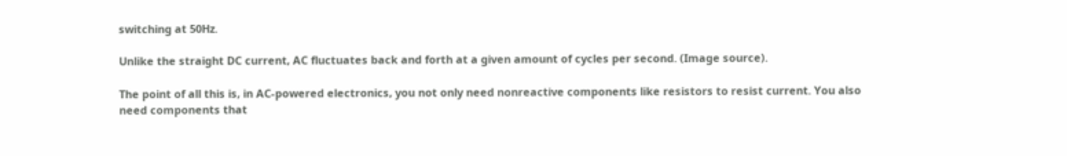switching at 50Hz.

Unlike the straight DC current, AC fluctuates back and forth at a given amount of cycles per second. (Image source).

The point of all this is, in AC-powered electronics, you not only need nonreactive components like resistors to resist current. You also need components that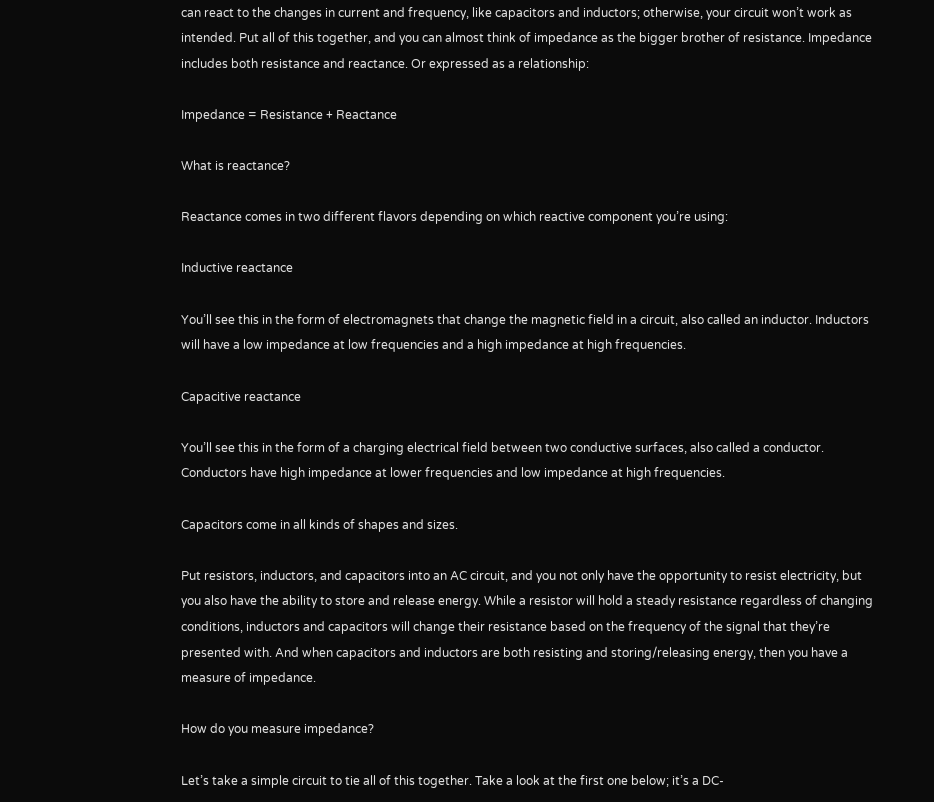can react to the changes in current and frequency, like capacitors and inductors; otherwise, your circuit won’t work as intended. Put all of this together, and you can almost think of impedance as the bigger brother of resistance. Impedance includes both resistance and reactance. Or expressed as a relationship:

Impedance = Resistance + Reactance

What is reactance?

Reactance comes in two different flavors depending on which reactive component you’re using:

Inductive reactance

You’ll see this in the form of electromagnets that change the magnetic field in a circuit, also called an inductor. Inductors will have a low impedance at low frequencies and a high impedance at high frequencies.

Capacitive reactance

You’ll see this in the form of a charging electrical field between two conductive surfaces, also called a conductor. Conductors have high impedance at lower frequencies and low impedance at high frequencies.

Capacitors come in all kinds of shapes and sizes.

Put resistors, inductors, and capacitors into an AC circuit, and you not only have the opportunity to resist electricity, but you also have the ability to store and release energy. While a resistor will hold a steady resistance regardless of changing conditions, inductors and capacitors will change their resistance based on the frequency of the signal that they’re presented with. And when capacitors and inductors are both resisting and storing/releasing energy, then you have a measure of impedance.

How do you measure impedance?

Let’s take a simple circuit to tie all of this together. Take a look at the first one below; it’s a DC-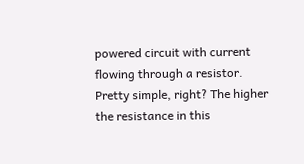powered circuit with current flowing through a resistor. Pretty simple, right? The higher the resistance in this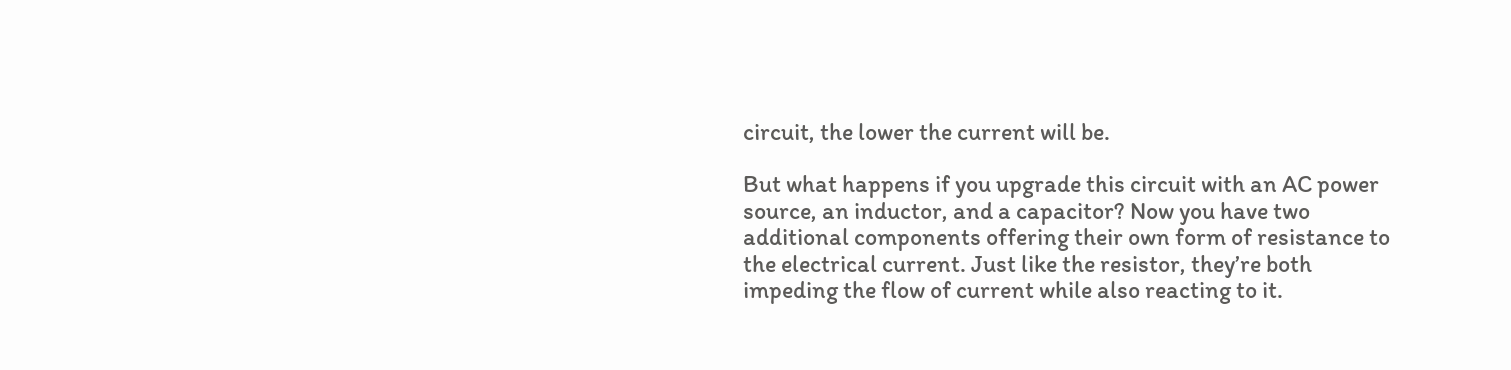circuit, the lower the current will be.

But what happens if you upgrade this circuit with an AC power source, an inductor, and a capacitor? Now you have two additional components offering their own form of resistance to the electrical current. Just like the resistor, they’re both impeding the flow of current while also reacting to it.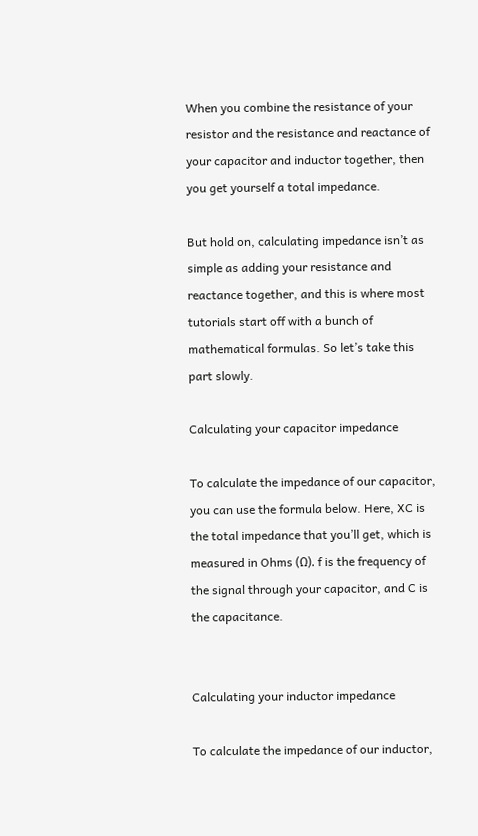When you combine the resistance of your resistor and the resistance and reactance of your capacitor and inductor together, then you get yourself a total impedance.

But hold on, calculating impedance isn’t as simple as adding your resistance and reactance together, and this is where most tutorials start off with a bunch of mathematical formulas. So let’s take this part slowly.

Calculating your capacitor impedance

To calculate the impedance of our capacitor, you can use the formula below. Here, XC is the total impedance that you’ll get, which is measured in Ohms (Ω). f is the frequency of the signal through your capacitor, and C is the capacitance.


Calculating your inductor impedance

To calculate the impedance of our inductor,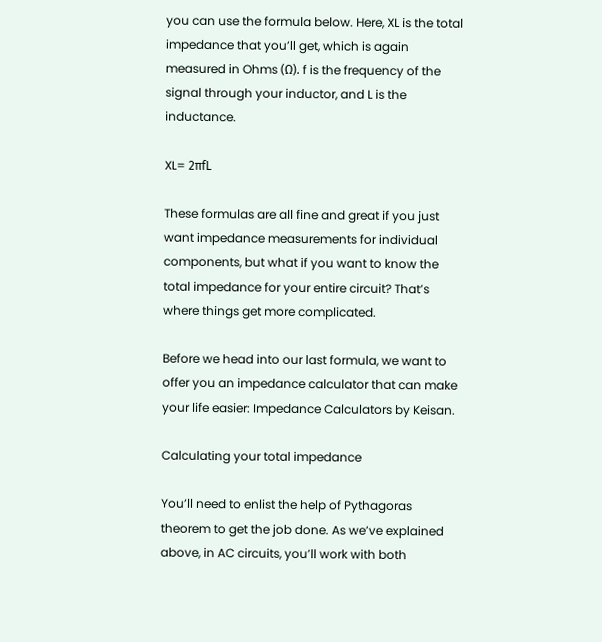you can use the formula below. Here, XL is the total impedance that you’ll get, which is again measured in Ohms (Ω). f is the frequency of the signal through your inductor, and L is the inductance.

XL= 2πfL

These formulas are all fine and great if you just want impedance measurements for individual components, but what if you want to know the total impedance for your entire circuit? That’s where things get more complicated.

Before we head into our last formula, we want to offer you an impedance calculator that can make your life easier: Impedance Calculators by Keisan.

Calculating your total impedance

You’ll need to enlist the help of Pythagoras theorem to get the job done. As we’ve explained above, in AC circuits, you’ll work with both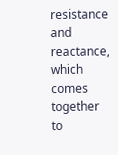resistance and reactance, which comes together to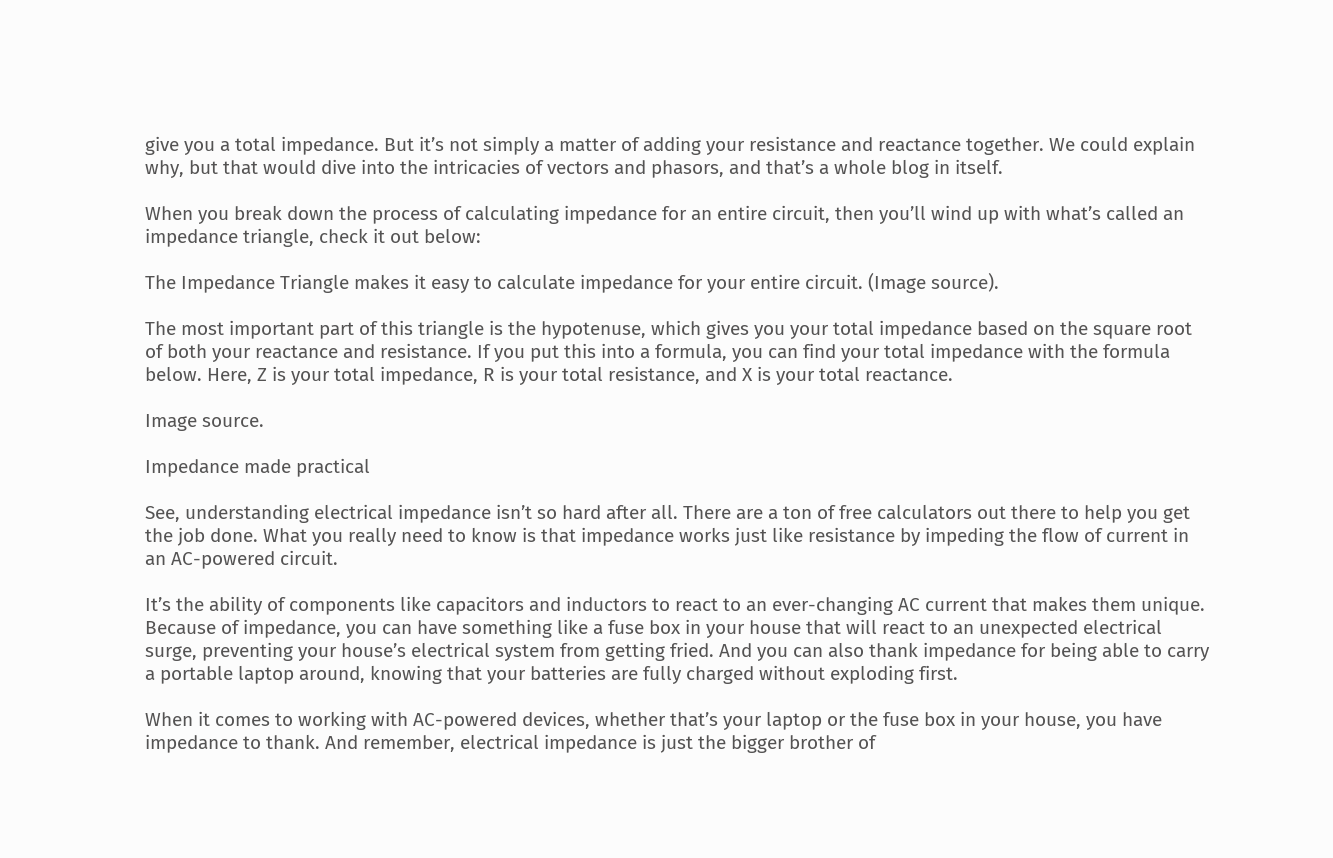give you a total impedance. But it’s not simply a matter of adding your resistance and reactance together. We could explain why, but that would dive into the intricacies of vectors and phasors, and that’s a whole blog in itself.

When you break down the process of calculating impedance for an entire circuit, then you’ll wind up with what’s called an impedance triangle, check it out below:

The Impedance Triangle makes it easy to calculate impedance for your entire circuit. (Image source).

The most important part of this triangle is the hypotenuse, which gives you your total impedance based on the square root of both your reactance and resistance. If you put this into a formula, you can find your total impedance with the formula below. Here, Z is your total impedance, R is your total resistance, and X is your total reactance.

Image source.

Impedance made practical

See, understanding electrical impedance isn’t so hard after all. There are a ton of free calculators out there to help you get the job done. What you really need to know is that impedance works just like resistance by impeding the flow of current in an AC-powered circuit.

It’s the ability of components like capacitors and inductors to react to an ever-changing AC current that makes them unique. Because of impedance, you can have something like a fuse box in your house that will react to an unexpected electrical surge, preventing your house’s electrical system from getting fried. And you can also thank impedance for being able to carry a portable laptop around, knowing that your batteries are fully charged without exploding first.

When it comes to working with AC-powered devices, whether that’s your laptop or the fuse box in your house, you have impedance to thank. And remember, electrical impedance is just the bigger brother of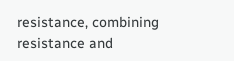resistance, combining resistance and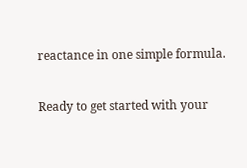reactance in one simple formula.

Ready to get started with your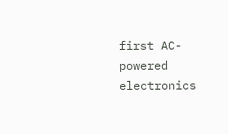first AC-powered electronics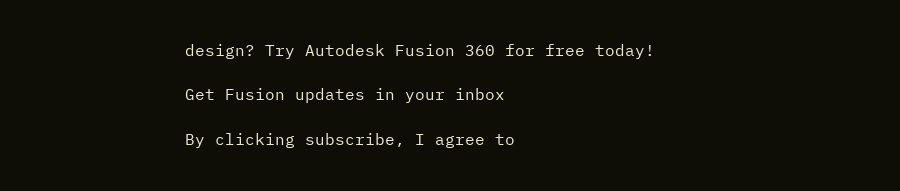design? Try Autodesk Fusion 360 for free today!

Get Fusion updates in your inbox

By clicking subscribe, I agree to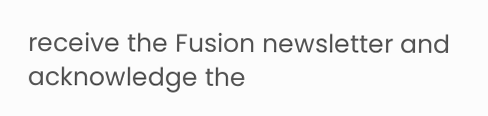receive the Fusion newsletter and acknowledge the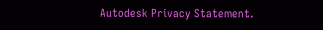Autodesk Privacy Statement.